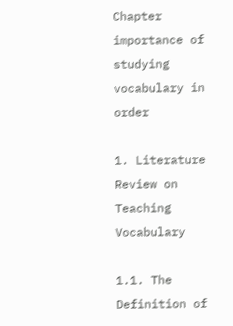Chapter importance of studying vocabulary in order

1. Literature Review on Teaching Vocabulary

1.1. The Definition of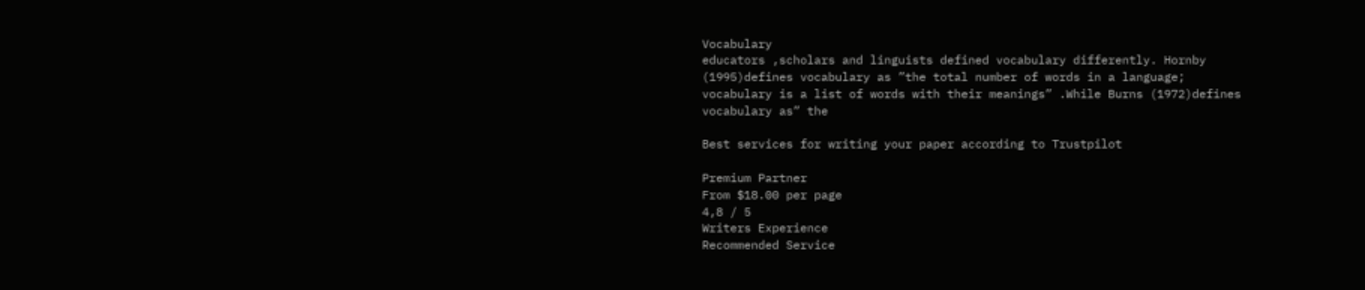Vocabulary
educators ,scholars and linguists defined vocabulary differently. Hornby
(1995)defines vocabulary as ”the total number of words in a language;
vocabulary is a list of words with their meanings” .While Burns (1972)defines
vocabulary as” the

Best services for writing your paper according to Trustpilot

Premium Partner
From $18.00 per page
4,8 / 5
Writers Experience
Recommended Service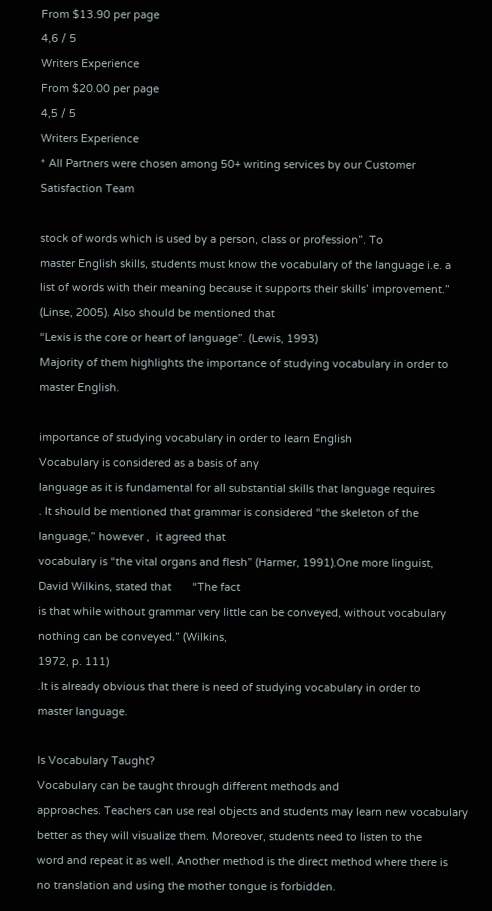From $13.90 per page
4,6 / 5
Writers Experience
From $20.00 per page
4,5 / 5
Writers Experience
* All Partners were chosen among 50+ writing services by our Customer Satisfaction Team

stock of words which is used by a person, class or profession”. To
master English skills, students must know the vocabulary of the language i.e. a
list of words with their meaning because it supports their skills’ improvement.”
(Linse, 2005). Also should be mentioned that
“Lexis is the core or heart of language”. (Lewis, 1993)
Majority of them highlights the importance of studying vocabulary in order to
master English.

importance of studying vocabulary in order to learn English
Vocabulary is considered as a basis of any
language as it is fundamental for all substantial skills that language requires
. It should be mentioned that grammar is considered “the skeleton of the
language,” however ,  it agreed that
vocabulary is “the vital organs and flesh” (Harmer, 1991).One more linguist,
David Wilkins, stated that       “The fact
is that while without grammar very little can be conveyed, without vocabulary
nothing can be conveyed.” (Wilkins,
1972, p. 111)
.It is already obvious that there is need of studying vocabulary in order to
master language.

Is Vocabulary Taught?
Vocabulary can be taught through different methods and
approaches. Teachers can use real objects and students may learn new vocabulary
better as they will visualize them. Moreover, students need to listen to the
word and repeat it as well. Another method is the direct method where there is
no translation and using the mother tongue is forbidden.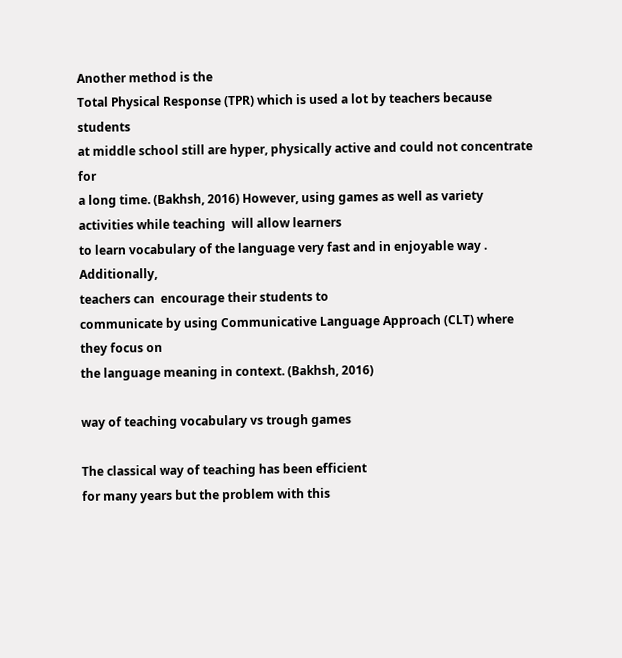Another method is the
Total Physical Response (TPR) which is used a lot by teachers because students
at middle school still are hyper, physically active and could not concentrate for
a long time. (Bakhsh, 2016) However, using games as well as variety
activities while teaching  will allow learners
to learn vocabulary of the language very fast and in enjoyable way . Additionally,
teachers can  encourage their students to
communicate by using Communicative Language Approach (CLT) where they focus on
the language meaning in context. (Bakhsh, 2016)

way of teaching vocabulary vs trough games

The classical way of teaching has been efficient
for many years but the problem with this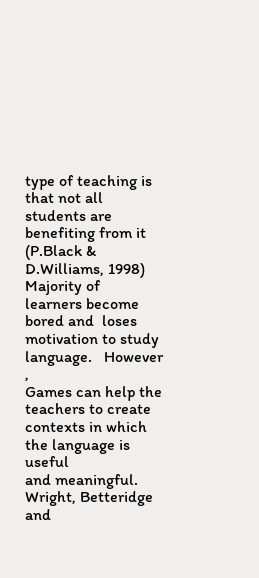type of teaching is that not all
students are benefiting from it (P.Black & D.Williams, 1998) Majority of
learners become bored and  loses
motivation to study language.   However ,
Games can help the teachers to create contexts in which the language is useful
and meaningful. Wright, Betteridge and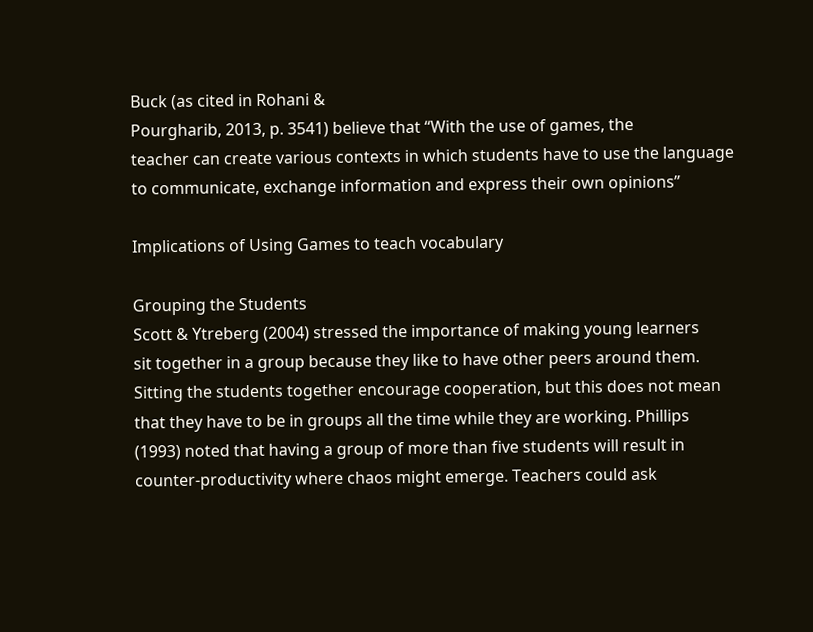Buck (as cited in Rohani &
Pourgharib, 2013, p. 3541) believe that “With the use of games, the
teacher can create various contexts in which students have to use the language
to communicate, exchange information and express their own opinions”

Implications of Using Games to teach vocabulary

Grouping the Students
Scott & Ytreberg (2004) stressed the importance of making young learners
sit together in a group because they like to have other peers around them.
Sitting the students together encourage cooperation, but this does not mean
that they have to be in groups all the time while they are working. Phillips
(1993) noted that having a group of more than five students will result in
counter-productivity where chaos might emerge. Teachers could ask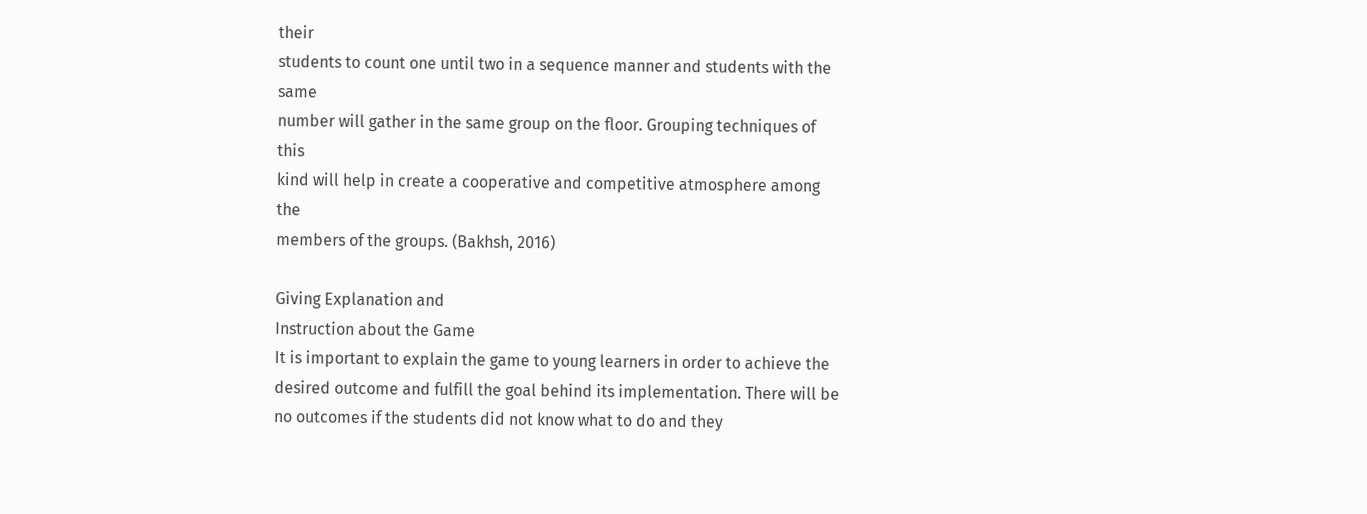their
students to count one until two in a sequence manner and students with the same
number will gather in the same group on the floor. Grouping techniques of this
kind will help in create a cooperative and competitive atmosphere among the
members of the groups. (Bakhsh, 2016)

Giving Explanation and
Instruction about the Game
It is important to explain the game to young learners in order to achieve the
desired outcome and fulfill the goal behind its implementation. There will be
no outcomes if the students did not know what to do and they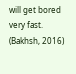will get bored
very fast. (Bakhsh, 2016)